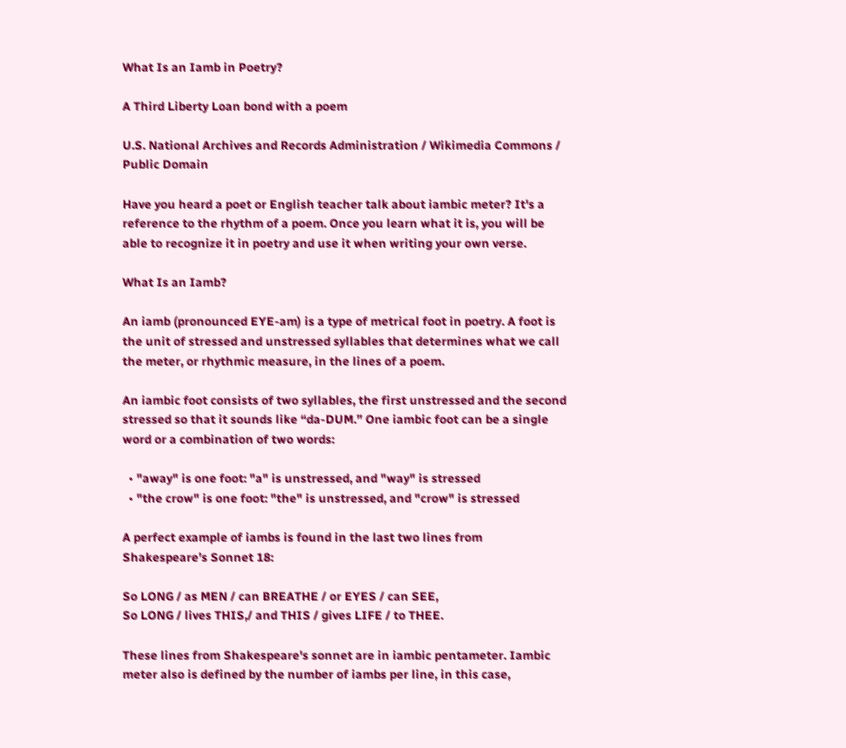What Is an Iamb in Poetry?

A Third Liberty Loan bond with a poem

U.S. National Archives and Records Administration / Wikimedia Commons / Public Domain

Have you heard a poet or English teacher talk about iambic meter? It's a reference to the rhythm of a poem. Once you learn what it is, you will be able to recognize it in poetry and use it when writing your own verse.

What Is an Iamb?

An iamb (pronounced EYE-am) is a type of metrical foot in poetry. A foot is the unit of stressed and unstressed syllables that determines what we call the meter, or rhythmic measure, in the lines of a poem.

An iambic foot consists of two syllables, the first unstressed and the second stressed so that it sounds like “da-DUM.” One iambic foot can be a single word or a combination of two words:

  • "away" is one foot: "a" is unstressed, and "way" is stressed
  • "the crow" is one foot: "the" is unstressed, and "crow" is stressed

A perfect example of iambs is found in the last two lines from Shakespeare’s Sonnet 18:

So LONG / as MEN / can BREATHE / or EYES / can SEE,
So LONG / lives THIS,/ and THIS / gives LIFE / to THEE.

These lines from Shakespeare's sonnet are in iambic pentameter. Iambic meter also is defined by the number of iambs per line, in this case,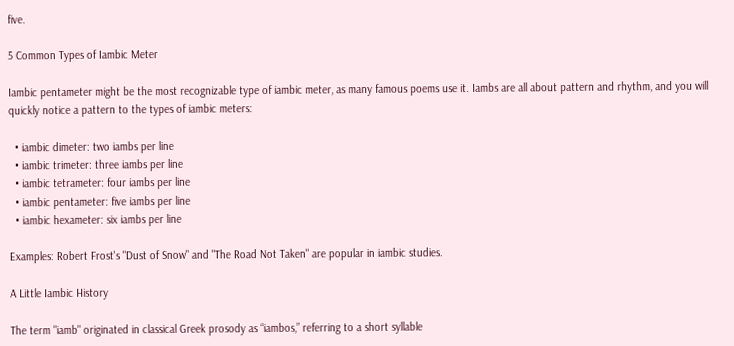five.

5 Common Types of Iambic Meter

Iambic pentameter might be the most recognizable type of iambic meter, as many famous poems use it. Iambs are all about pattern and rhythm, and you will quickly notice a pattern to the types of iambic meters:

  • iambic dimeter: two iambs per line
  • iambic trimeter: three iambs per line
  • iambic tetrameter: four iambs per line
  • iambic pentameter: five iambs per line
  • iambic hexameter: six iambs per line

Examples: Robert Frost's "Dust of Snow" and "The Road Not Taken" are popular in iambic studies.

A Little Iambic History

The term "iamb" originated in classical Greek prosody as “iambos,” referring to a short syllable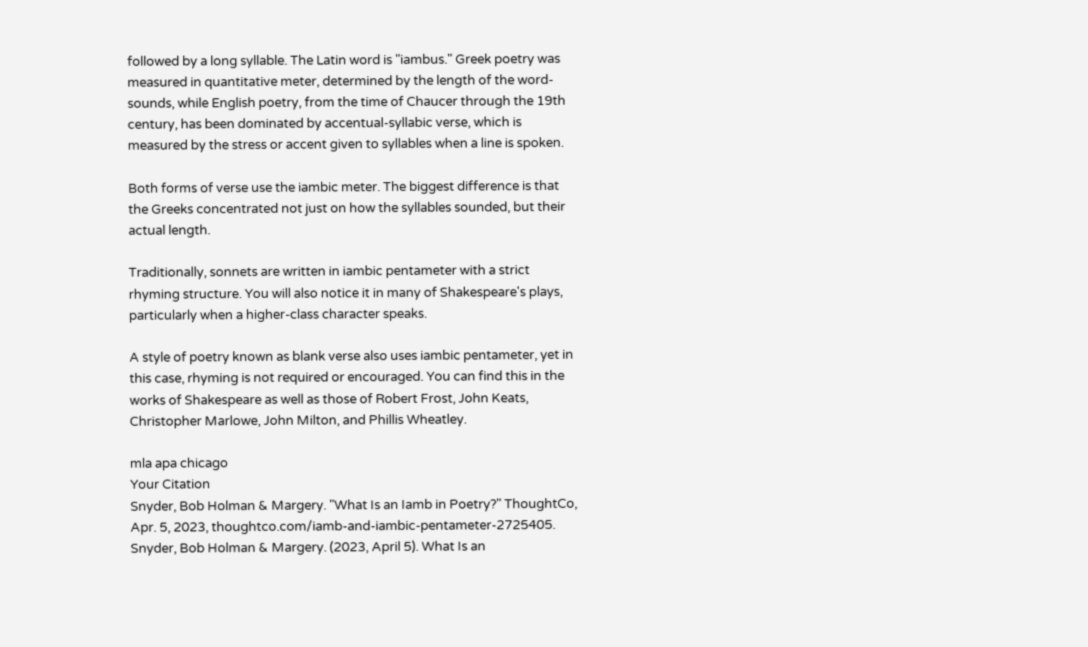followed by a long syllable. The Latin word is "iambus." Greek poetry was measured in quantitative meter, determined by the length of the word-sounds, while English poetry, from the time of Chaucer through the 19th century, has been dominated by accentual-syllabic verse, which is measured by the stress or accent given to syllables when a line is spoken.

Both forms of verse use the iambic meter. The biggest difference is that the Greeks concentrated not just on how the syllables sounded, but their actual length.

Traditionally, sonnets are written in iambic pentameter with a strict rhyming structure. You will also notice it in many of Shakespeare's plays, particularly when a higher-class character speaks.

A style of poetry known as blank verse also uses iambic pentameter, yet in this case, rhyming is not required or encouraged. You can find this in the works of Shakespeare as well as those of Robert Frost, John Keats, Christopher Marlowe, John Milton, and Phillis Wheatley.

mla apa chicago
Your Citation
Snyder, Bob Holman & Margery. "What Is an Iamb in Poetry?" ThoughtCo, Apr. 5, 2023, thoughtco.com/iamb-and-iambic-pentameter-2725405. Snyder, Bob Holman & Margery. (2023, April 5). What Is an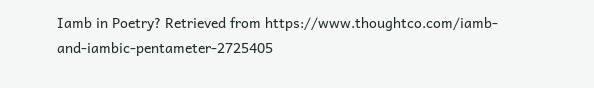Iamb in Poetry? Retrieved from https://www.thoughtco.com/iamb-and-iambic-pentameter-2725405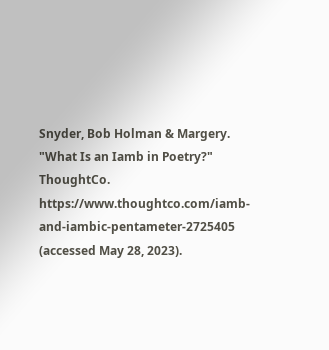Snyder, Bob Holman & Margery. "What Is an Iamb in Poetry?" ThoughtCo. https://www.thoughtco.com/iamb-and-iambic-pentameter-2725405 (accessed May 28, 2023).